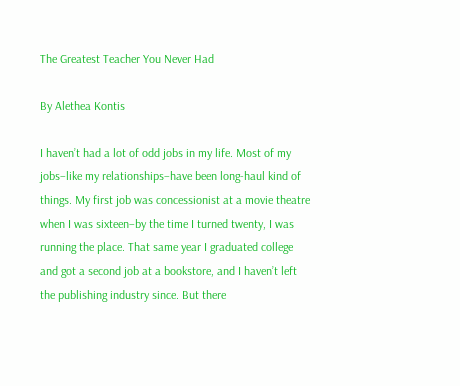The Greatest Teacher You Never Had

By Alethea Kontis

I haven’t had a lot of odd jobs in my life. Most of my jobs–like my relationships–have been long-haul kind of things. My first job was concessionist at a movie theatre when I was sixteen–by the time I turned twenty, I was running the place. That same year I graduated college and got a second job at a bookstore, and I haven’t left the publishing industry since. But there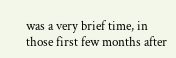was a very brief time, in those first few months after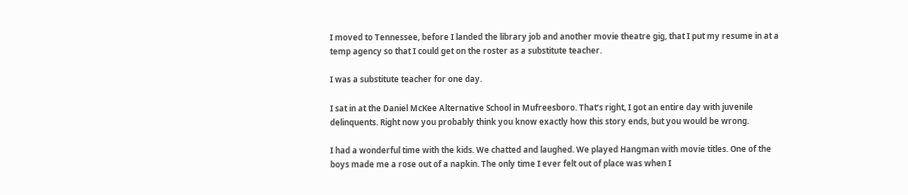I moved to Tennessee, before I landed the library job and another movie theatre gig, that I put my resume in at a temp agency so that I could get on the roster as a substitute teacher.

I was a substitute teacher for one day.

I sat in at the Daniel McKee Alternative School in Mufreesboro. That’s right, I got an entire day with juvenile delinquents. Right now you probably think you know exactly how this story ends, but you would be wrong.

I had a wonderful time with the kids. We chatted and laughed. We played Hangman with movie titles. One of the boys made me a rose out of a napkin. The only time I ever felt out of place was when I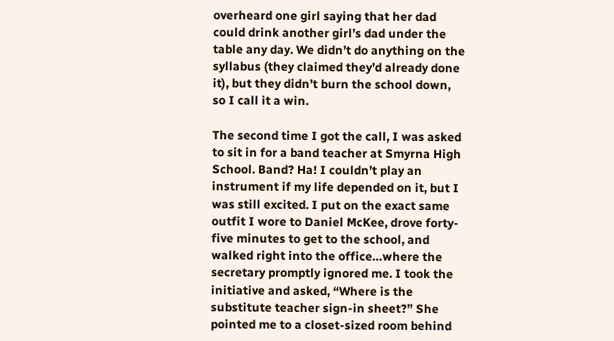overheard one girl saying that her dad could drink another girl’s dad under the table any day. We didn’t do anything on the syllabus (they claimed they’d already done it), but they didn’t burn the school down, so I call it a win.

The second time I got the call, I was asked to sit in for a band teacher at Smyrna High School. Band? Ha! I couldn’t play an instrument if my life depended on it, but I was still excited. I put on the exact same outfit I wore to Daniel McKee, drove forty-five minutes to get to the school, and walked right into the office…where the secretary promptly ignored me. I took the initiative and asked, “Where is the substitute teacher sign-in sheet?” She pointed me to a closet-sized room behind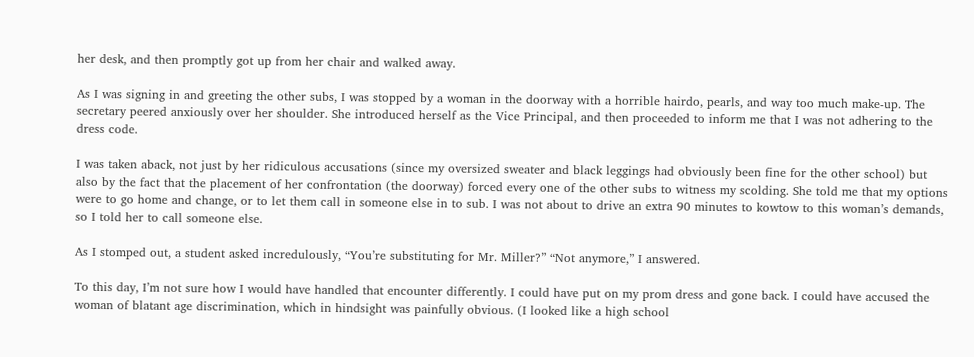her desk, and then promptly got up from her chair and walked away.

As I was signing in and greeting the other subs, I was stopped by a woman in the doorway with a horrible hairdo, pearls, and way too much make-up. The secretary peered anxiously over her shoulder. She introduced herself as the Vice Principal, and then proceeded to inform me that I was not adhering to the dress code.

I was taken aback, not just by her ridiculous accusations (since my oversized sweater and black leggings had obviously been fine for the other school) but also by the fact that the placement of her confrontation (the doorway) forced every one of the other subs to witness my scolding. She told me that my options were to go home and change, or to let them call in someone else in to sub. I was not about to drive an extra 90 minutes to kowtow to this woman’s demands, so I told her to call someone else.

As I stomped out, a student asked incredulously, “You’re substituting for Mr. Miller?” “Not anymore,” I answered.

To this day, I’m not sure how I would have handled that encounter differently. I could have put on my prom dress and gone back. I could have accused the woman of blatant age discrimination, which in hindsight was painfully obvious. (I looked like a high school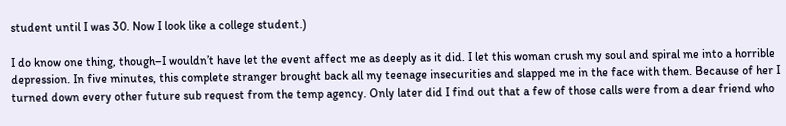student until I was 30. Now I look like a college student.)

I do know one thing, though–I wouldn’t have let the event affect me as deeply as it did. I let this woman crush my soul and spiral me into a horrible depression. In five minutes, this complete stranger brought back all my teenage insecurities and slapped me in the face with them. Because of her I turned down every other future sub request from the temp agency. Only later did I find out that a few of those calls were from a dear friend who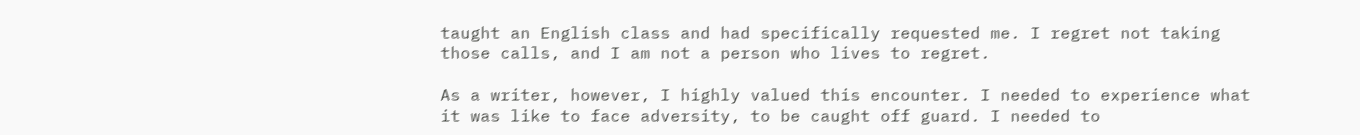taught an English class and had specifically requested me. I regret not taking those calls, and I am not a person who lives to regret.

As a writer, however, I highly valued this encounter. I needed to experience what it was like to face adversity, to be caught off guard. I needed to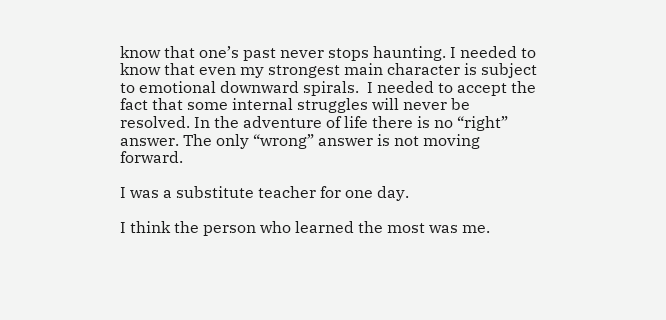know that one’s past never stops haunting. I needed to know that even my strongest main character is subject to emotional downward spirals.  I needed to accept the fact that some internal struggles will never be resolved. In the adventure of life there is no “right” answer. The only “wrong” answer is not moving forward.

I was a substitute teacher for one day.

I think the person who learned the most was me.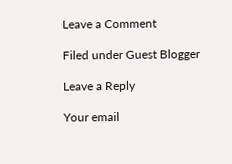Leave a Comment

Filed under Guest Blogger

Leave a Reply

Your email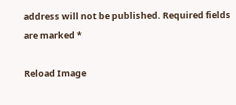address will not be published. Required fields are marked *

Reload Image